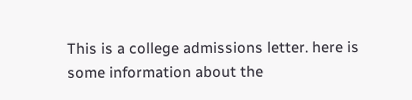This is a college admissions letter. here is some information about the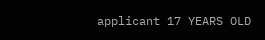applicant 17 YEARS OLD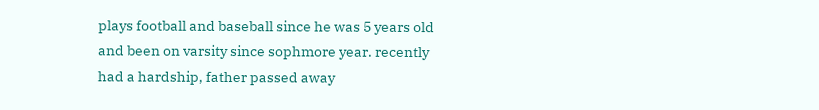plays football and baseball since he was 5 years old and been on varsity since sophmore year. recently had a hardship, father passed away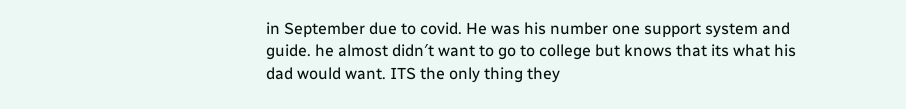in September due to covid. He was his number one support system and guide. he almost didn′t want to go to college but knows that its what his dad would want. ITS the only thing they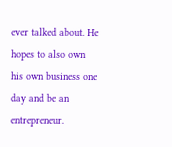ever talked about. He hopes to also own his own business one day and be an entrepreneur.